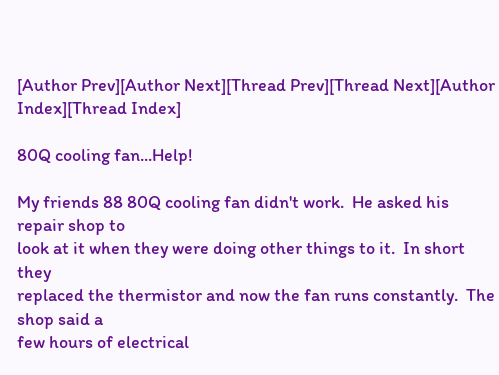[Author Prev][Author Next][Thread Prev][Thread Next][Author Index][Thread Index]

80Q cooling fan...Help!

My friends 88 80Q cooling fan didn't work.  He asked his repair shop to
look at it when they were doing other things to it.  In short they
replaced the thermistor and now the fan runs constantly.  The shop said a
few hours of electrical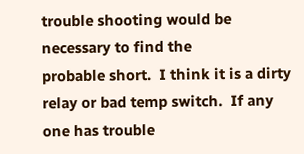trouble shooting would be necessary to find the
probable short.  I think it is a dirty relay or bad temp switch.  If any
one has trouble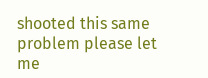shooted this same problem please let me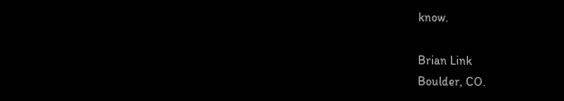know.

Brian Link
Boulder, CO.